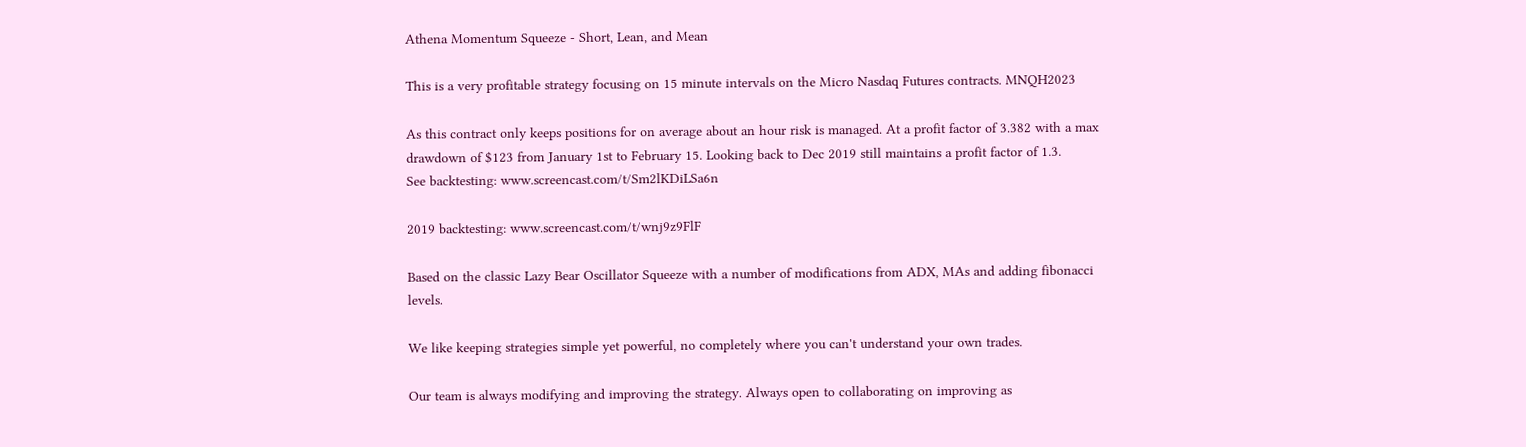Athena Momentum Squeeze - Short, Lean, and Mean

This is a very profitable strategy focusing on 15 minute intervals on the Micro Nasdaq Futures contracts. MNQH2023

As this contract only keeps positions for on average about an hour risk is managed. At a profit factor of 3.382 with a max drawdown of $123 from January 1st to February 15. Looking back to Dec 2019 still maintains a profit factor of 1.3.
See backtesting: www.screencast.com/t/Sm2lKDiLSa6n

2019 backtesting: www.screencast.com/t/wnj9z9FlF

Based on the classic Lazy Bear Oscillator Squeeze with a number of modifications from ADX, MAs and adding fibonacci levels.

We like keeping strategies simple yet powerful, no completely where you can't understand your own trades.

Our team is always modifying and improving the strategy. Always open to collaborating on improving as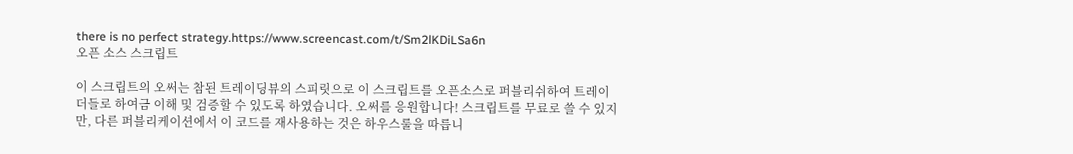there is no perfect strategy.https://www.screencast.com/t/Sm2lKDiLSa6n
오픈 소스 스크립트

이 스크립트의 오써는 참된 트레이딩뷰의 스피릿으로 이 스크립트를 오픈소스로 퍼블리쉬하여 트레이더들로 하여금 이해 및 검증할 수 있도록 하였습니다. 오써를 응원합니다! 스크립트를 무료로 쓸 수 있지만, 다른 퍼블리케이션에서 이 코드를 재사용하는 것은 하우스룰을 따릅니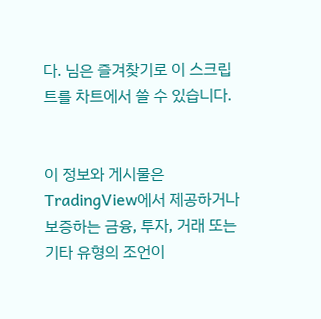다. 님은 즐겨찾기로 이 스크립트를 차트에서 쓸 수 있습니다.


이 정보와 게시물은 TradingView에서 제공하거나 보증하는 금융, 투자, 거래 또는 기타 유형의 조언이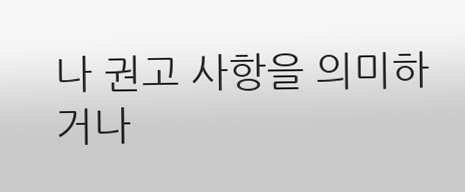나 권고 사항을 의미하거나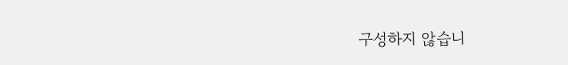구성하지 않습니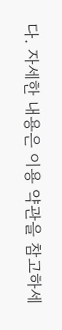다. 자세한 내용은 이용 약관을 참고하세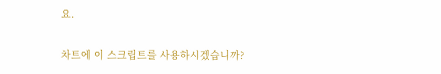요.

차트에 이 스크립트를 사용하시겠습니까?